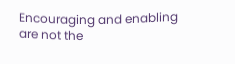Encouraging and enabling are not the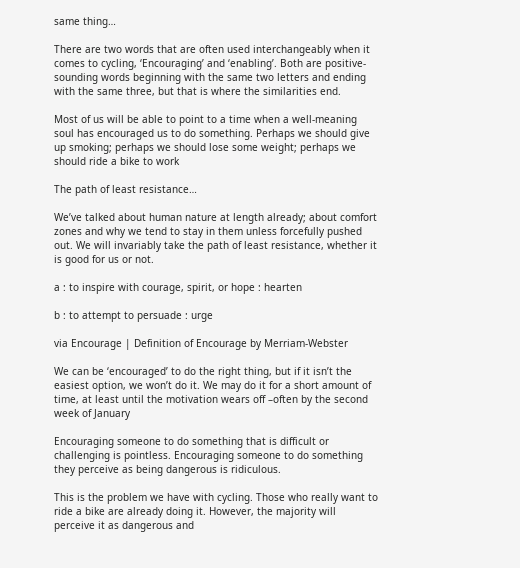same thing…

There are two words that are often used interchangeably when it comes to cycling, ‘Encouraging’ and ‘enabling’. Both are positive-sounding words beginning with the same two letters and ending with the same three, but that is where the similarities end.

Most of us will be able to point to a time when a well-meaning soul has encouraged us to do something. Perhaps we should give up smoking; perhaps we should lose some weight; perhaps we should ride a bike to work

The path of least resistance…

We’ve talked about human nature at length already; about comfort zones and why we tend to stay in them unless forcefully pushed out. We will invariably take the path of least resistance, whether it is good for us or not.

a : to inspire with courage, spirit, or hope : hearten

b : to attempt to persuade : urge

via Encourage | Definition of Encourage by Merriam-Webster

We can be ‘encouraged’ to do the right thing, but if it isn’t the easiest option, we won’t do it. We may do it for a short amount of time, at least until the motivation wears off –often by the second week of January

Encouraging someone to do something that is difficult or challenging is pointless. Encouraging someone to do something they perceive as being dangerous is ridiculous.

This is the problem we have with cycling. Those who really want to ride a bike are already doing it. However, the majority will perceive it as dangerous and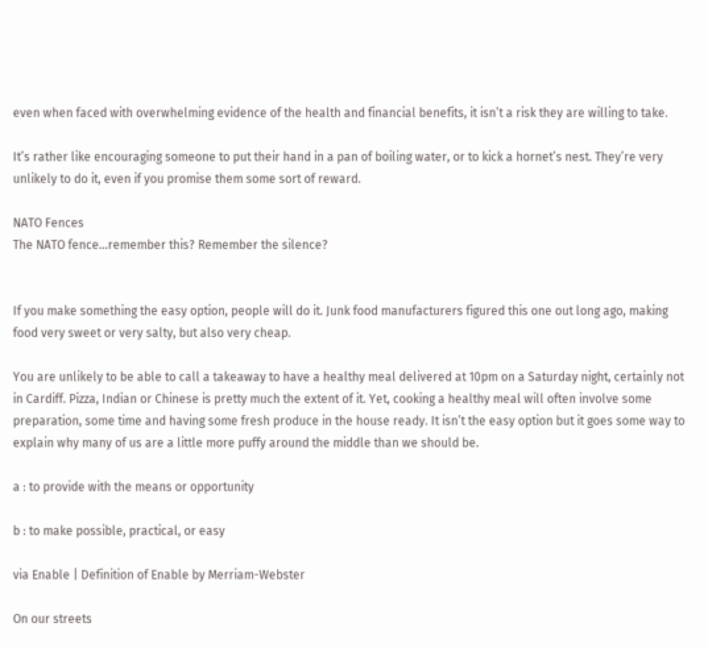even when faced with overwhelming evidence of the health and financial benefits, it isn’t a risk they are willing to take.

It’s rather like encouraging someone to put their hand in a pan of boiling water, or to kick a hornet’s nest. They’re very unlikely to do it, even if you promise them some sort of reward.

NATO Fences
The NATO fence…remember this? Remember the silence?


If you make something the easy option, people will do it. Junk food manufacturers figured this one out long ago, making food very sweet or very salty, but also very cheap.

You are unlikely to be able to call a takeaway to have a healthy meal delivered at 10pm on a Saturday night, certainly not in Cardiff. Pizza, Indian or Chinese is pretty much the extent of it. Yet, cooking a healthy meal will often involve some preparation, some time and having some fresh produce in the house ready. It isn’t the easy option but it goes some way to explain why many of us are a little more puffy around the middle than we should be.

a : to provide with the means or opportunity

b : to make possible, practical, or easy

via Enable | Definition of Enable by Merriam-Webster

On our streets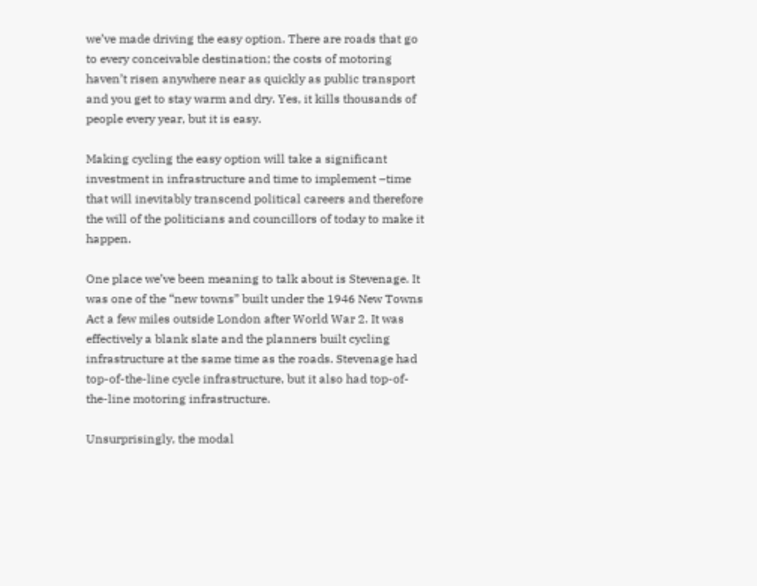we’ve made driving the easy option. There are roads that go to every conceivable destination; the costs of motoring haven’t risen anywhere near as quickly as public transport and you get to stay warm and dry. Yes, it kills thousands of people every year, but it is easy.

Making cycling the easy option will take a significant investment in infrastructure and time to implement –time that will inevitably transcend political careers and therefore the will of the politicians and councillors of today to make it happen.

One place we’ve been meaning to talk about is Stevenage. It was one of the “new towns” built under the 1946 New Towns Act a few miles outside London after World War 2. It was effectively a blank slate and the planners built cycling infrastructure at the same time as the roads. Stevenage had top-of-the-line cycle infrastructure, but it also had top-of-the-line motoring infrastructure.

Unsurprisingly, the modal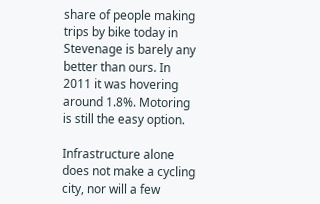share of people making trips by bike today in Stevenage is barely any better than ours. In 2011 it was hovering around 1.8%. Motoring is still the easy option.

Infrastructure alone does not make a cycling city, nor will a few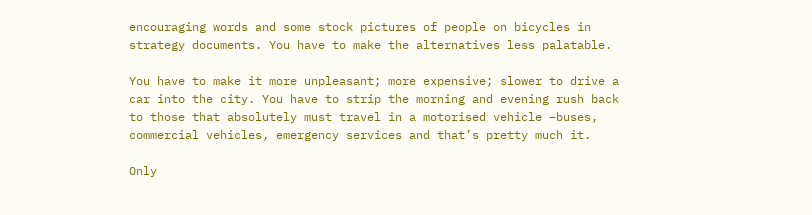encouraging words and some stock pictures of people on bicycles in strategy documents. You have to make the alternatives less palatable.

You have to make it more unpleasant; more expensive; slower to drive a car into the city. You have to strip the morning and evening rush back to those that absolutely must travel in a motorised vehicle –buses, commercial vehicles, emergency services and that’s pretty much it.

Only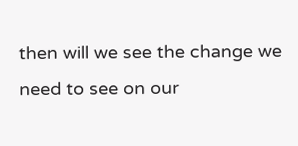then will we see the change we need to see on our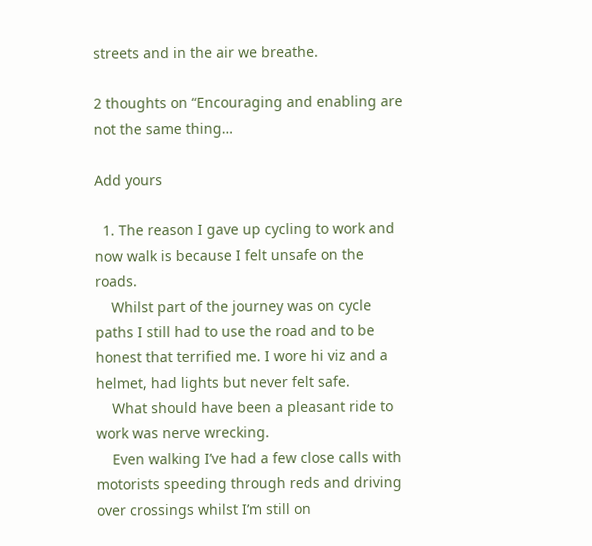streets and in the air we breathe.

2 thoughts on “Encouraging and enabling are not the same thing…

Add yours

  1. The reason I gave up cycling to work and now walk is because I felt unsafe on the roads.
    Whilst part of the journey was on cycle paths I still had to use the road and to be honest that terrified me. I wore hi viz and a helmet, had lights but never felt safe.
    What should have been a pleasant ride to work was nerve wrecking.
    Even walking I’ve had a few close calls with motorists speeding through reds and driving over crossings whilst I’m still on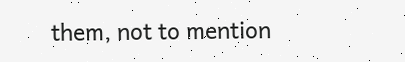them, not to mention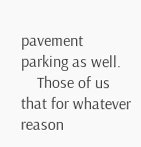pavement parking as well.
    Those of us that for whatever reason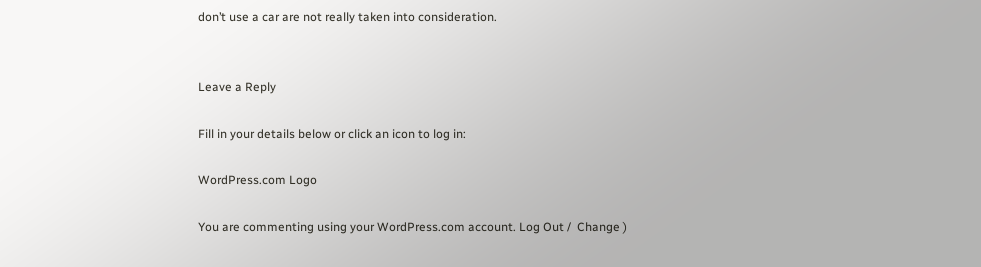don’t use a car are not really taken into consideration.


Leave a Reply

Fill in your details below or click an icon to log in:

WordPress.com Logo

You are commenting using your WordPress.com account. Log Out /  Change )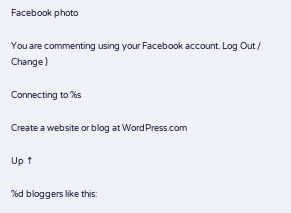Facebook photo

You are commenting using your Facebook account. Log Out /  Change )

Connecting to %s

Create a website or blog at WordPress.com

Up ↑

%d bloggers like this: